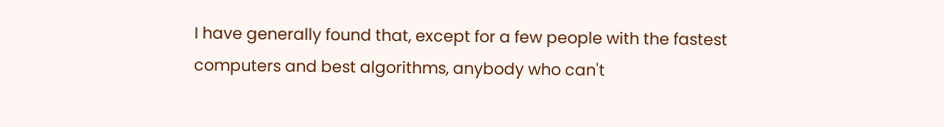I have generally found that, except for a few people with the fastest computers and best algorithms, anybody who can't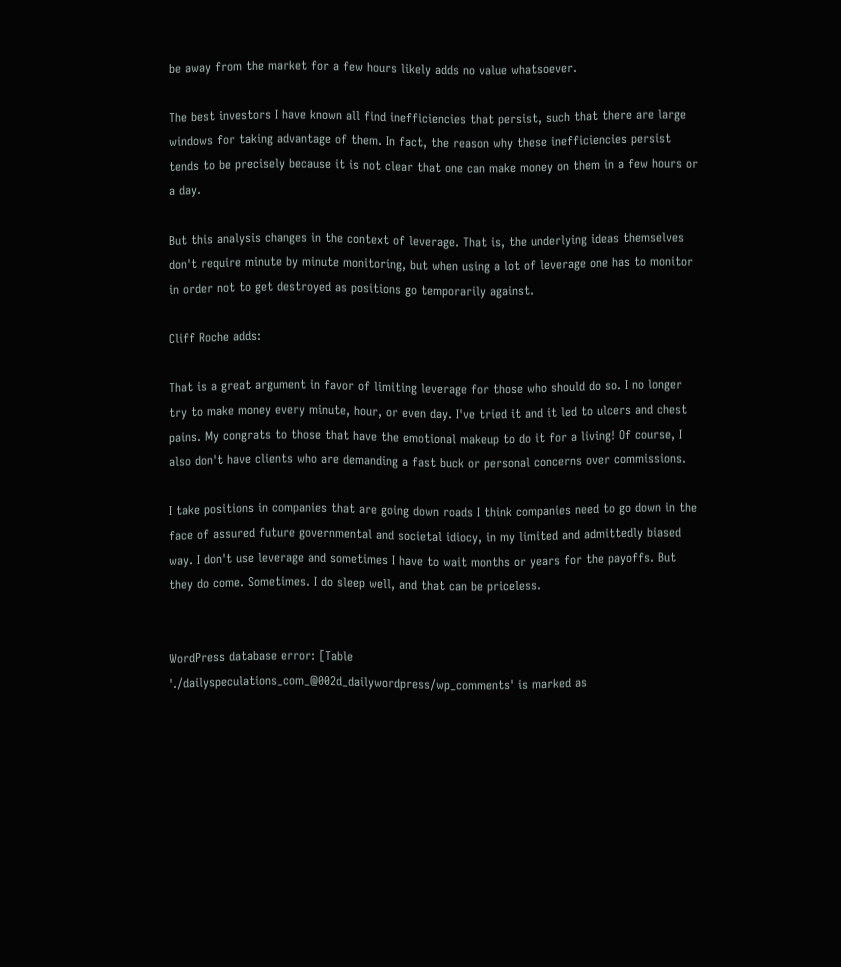be away from the market for a few hours likely adds no value whatsoever.

The best investors I have known all find inefficiencies that persist, such that there are large windows for taking advantage of them. In fact, the reason why these inefficiencies persist tends to be precisely because it is not clear that one can make money on them in a few hours or a day.

But this analysis changes in the context of leverage. That is, the underlying ideas themselves don't require minute by minute monitoring, but when using a lot of leverage one has to monitor in order not to get destroyed as positions go temporarily against.

Cliff Roche adds:

That is a great argument in favor of limiting leverage for those who should do so. I no longer try to make money every minute, hour, or even day. I've tried it and it led to ulcers and chest pains. My congrats to those that have the emotional makeup to do it for a living! Of course, I also don't have clients who are demanding a fast buck or personal concerns over commissions.

I take positions in companies that are going down roads I think companies need to go down in the face of assured future governmental and societal idiocy, in my limited and admittedly biased way. I don't use leverage and sometimes I have to wait months or years for the payoffs. But they do come. Sometimes. I do sleep well, and that can be priceless.


WordPress database error: [Table './dailyspeculations_com_@002d_dailywordpress/wp_comments' is marked as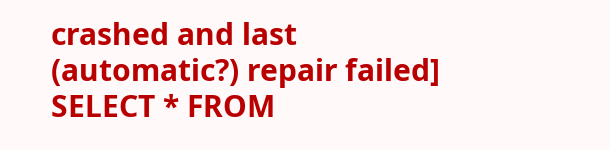crashed and last (automatic?) repair failed]
SELECT * FROM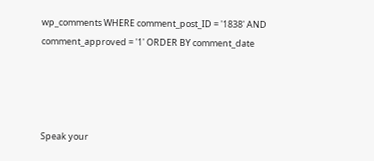wp_comments WHERE comment_post_ID = '1838' AND comment_approved = '1' ORDER BY comment_date




Speak your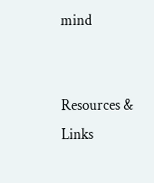mind


Resources & Links